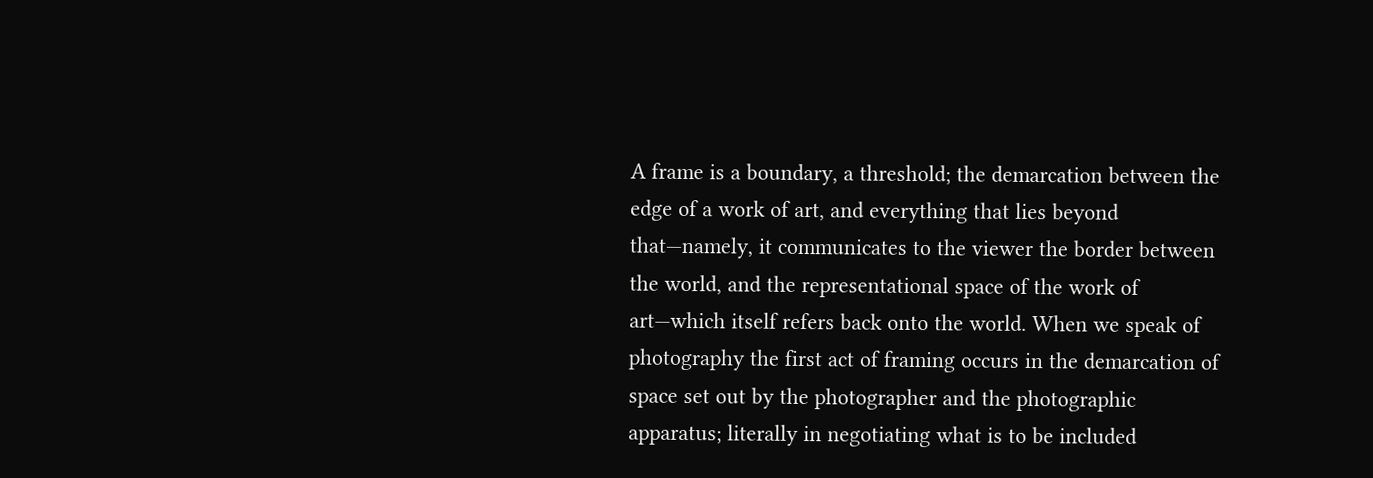A frame is a boundary, a threshold; the demarcation between the edge of a work of art, and everything that lies beyond that—namely, it communicates to the viewer the border between the world, and the representational space of the work of art—which itself refers back onto the world. When we speak of photography the first act of framing occurs in the demarcation of space set out by the photographer and the photographic apparatus; literally in negotiating what is to be included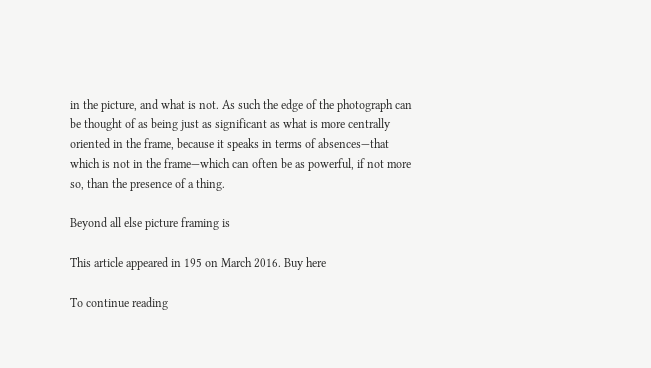in the picture, and what is not. As such the edge of the photograph can be thought of as being just as significant as what is more centrally oriented in the frame, because it speaks in terms of absences—that which is not in the frame—which can often be as powerful, if not more so, than the presence of a thing.

Beyond all else picture framing is

This article appeared in 195 on March 2016. Buy here

To continue reading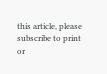this article, please subscribe to print or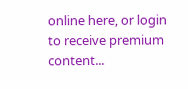online here, or login to receive premium content...